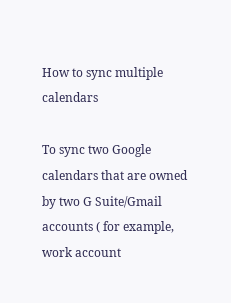How to sync multiple calendars

To sync two Google calendars that are owned by two G Suite/Gmail accounts ( for example, work account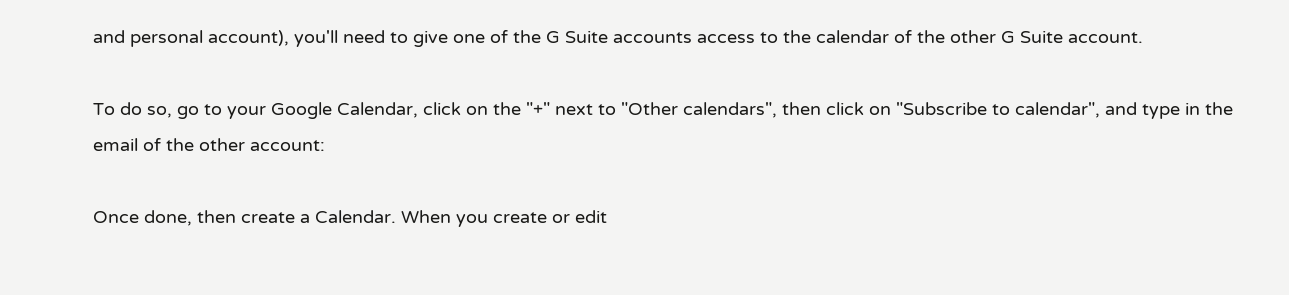and personal account), you'll need to give one of the G Suite accounts access to the calendar of the other G Suite account.

To do so, go to your Google Calendar, click on the "+" next to "Other calendars", then click on "Subscribe to calendar", and type in the email of the other account:

Once done, then create a Calendar. When you create or edit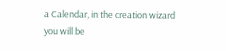a Calendar, in the creation wizard you will be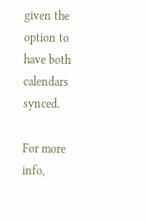given the option to have both calendars synced.

For more info,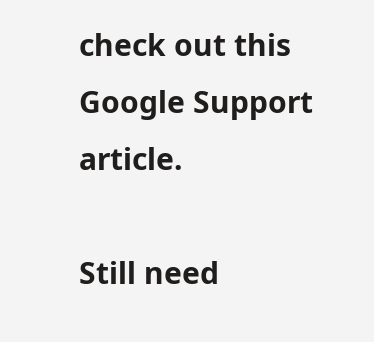check out this Google Support article.

Still need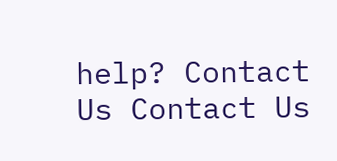help? Contact Us Contact Us